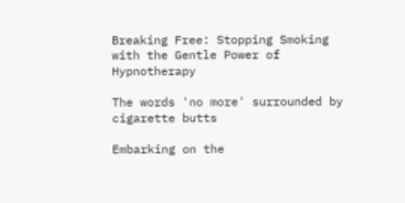Breaking Free: Stopping Smoking with the Gentle Power of Hypnotherapy

The words 'no more' surrounded by cigarette butts

Embarking on the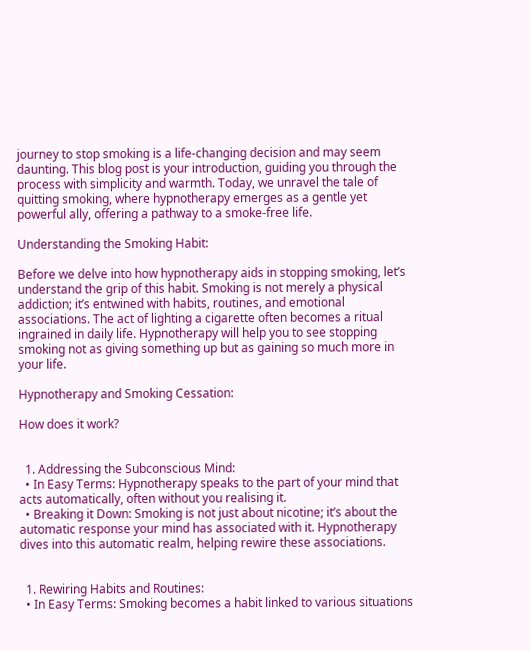journey to stop smoking is a life-changing decision and may seem daunting. This blog post is your introduction, guiding you through the process with simplicity and warmth. Today, we unravel the tale of quitting smoking, where hypnotherapy emerges as a gentle yet powerful ally, offering a pathway to a smoke-free life.

Understanding the Smoking Habit:

Before we delve into how hypnotherapy aids in stopping smoking, let’s understand the grip of this habit. Smoking is not merely a physical addiction; it’s entwined with habits, routines, and emotional associations. The act of lighting a cigarette often becomes a ritual ingrained in daily life. Hypnotherapy will help you to see stopping smoking not as giving something up but as gaining so much more in your life.

Hypnotherapy and Smoking Cessation:

How does it work?


  1. Addressing the Subconscious Mind:
  • In Easy Terms: Hypnotherapy speaks to the part of your mind that acts automatically, often without you realising it.
  • Breaking it Down: Smoking is not just about nicotine; it’s about the automatic response your mind has associated with it. Hypnotherapy dives into this automatic realm, helping rewire these associations.


  1. Rewiring Habits and Routines:
  • In Easy Terms: Smoking becomes a habit linked to various situations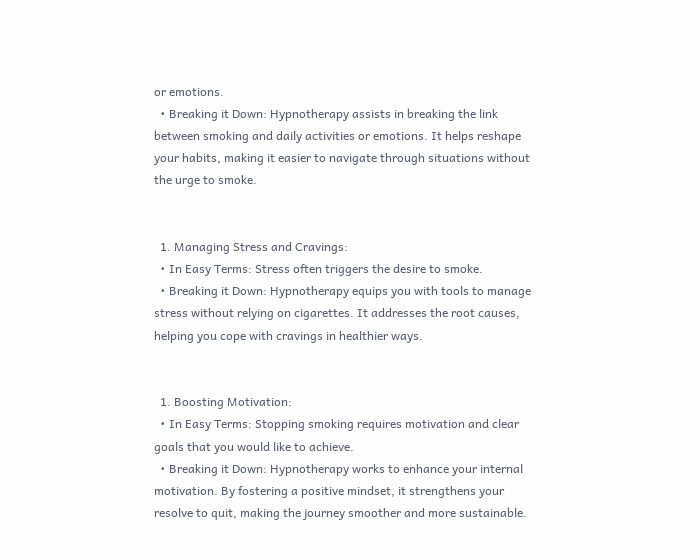or emotions.
  • Breaking it Down: Hypnotherapy assists in breaking the link between smoking and daily activities or emotions. It helps reshape your habits, making it easier to navigate through situations without the urge to smoke.


  1. Managing Stress and Cravings:
  • In Easy Terms: Stress often triggers the desire to smoke.
  • Breaking it Down: Hypnotherapy equips you with tools to manage stress without relying on cigarettes. It addresses the root causes, helping you cope with cravings in healthier ways.


  1. Boosting Motivation:
  • In Easy Terms: Stopping smoking requires motivation and clear goals that you would like to achieve.
  • Breaking it Down: Hypnotherapy works to enhance your internal motivation. By fostering a positive mindset, it strengthens your resolve to quit, making the journey smoother and more sustainable.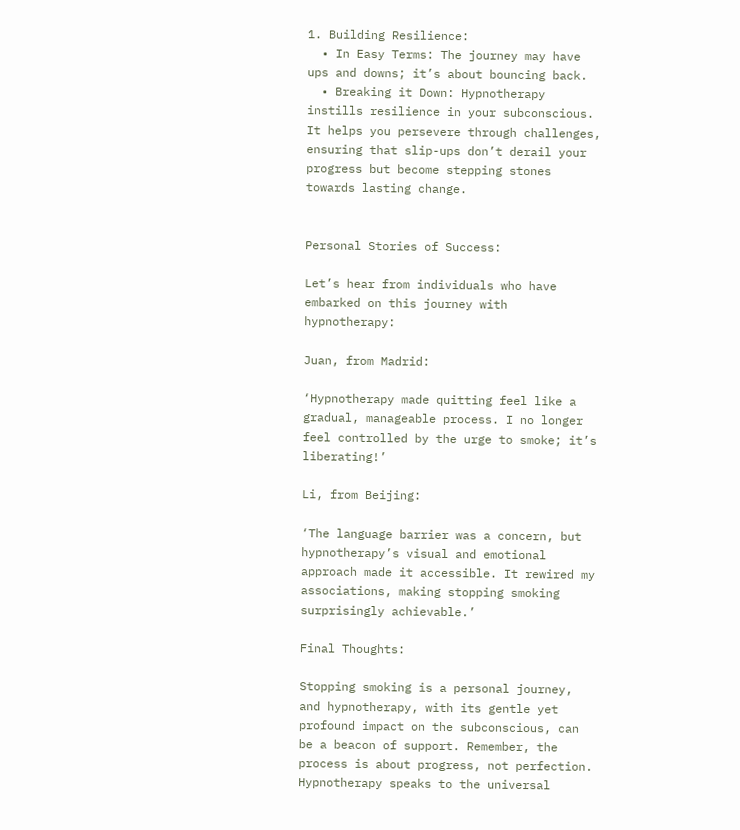1. Building Resilience:
  • In Easy Terms: The journey may have ups and downs; it’s about bouncing back.
  • Breaking it Down: Hypnotherapy instills resilience in your subconscious. It helps you persevere through challenges, ensuring that slip-ups don’t derail your progress but become stepping stones towards lasting change.


Personal Stories of Success:

Let’s hear from individuals who have embarked on this journey with hypnotherapy:

Juan, from Madrid:

‘Hypnotherapy made quitting feel like a gradual, manageable process. I no longer feel controlled by the urge to smoke; it’s liberating!’

Li, from Beijing:

‘The language barrier was a concern, but hypnotherapy’s visual and emotional approach made it accessible. It rewired my associations, making stopping smoking surprisingly achievable.’

Final Thoughts:

Stopping smoking is a personal journey, and hypnotherapy, with its gentle yet profound impact on the subconscious, can be a beacon of support. Remember, the process is about progress, not perfection. Hypnotherapy speaks to the universal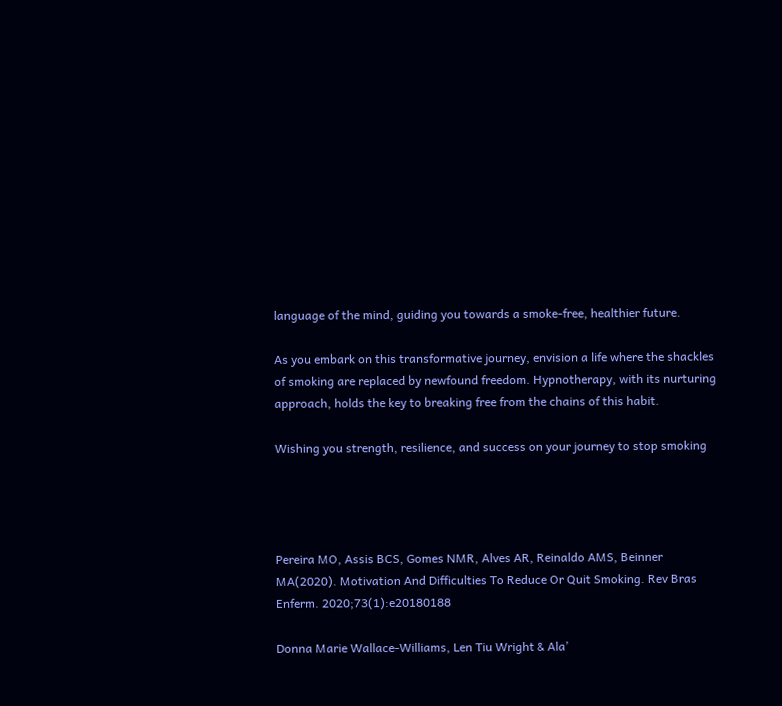language of the mind, guiding you towards a smoke-free, healthier future.

As you embark on this transformative journey, envision a life where the shackles of smoking are replaced by newfound freedom. Hypnotherapy, with its nurturing approach, holds the key to breaking free from the chains of this habit.

Wishing you strength, resilience, and success on your journey to stop smoking




Pereira MO, Assis BCS, Gomes NMR, Alves AR, Reinaldo AMS, Beinner MA(2020). Motivation And Difficulties To Reduce Or Quit Smoking. Rev Bras Enferm. 2020;73(1):e20180188

Donna Marie Wallace-Williams, Len Tiu Wright & Ala’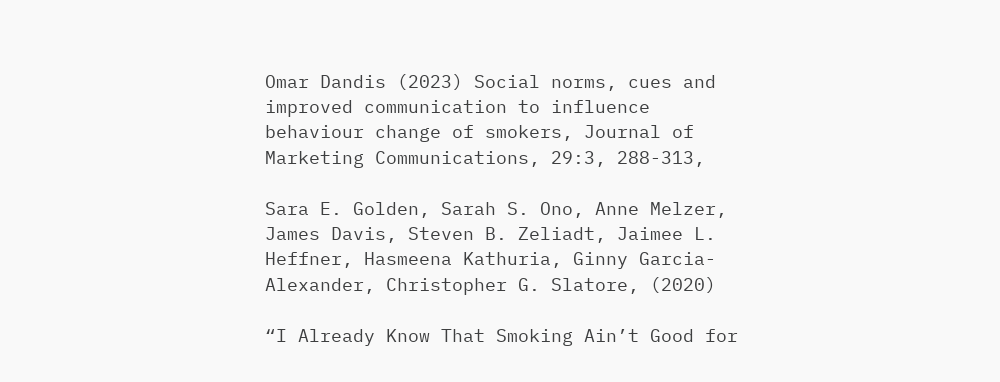Omar Dandis (2023) Social norms, cues and improved communication to influence behaviour change of smokers, Journal of Marketing Communications, 29:3, 288-313,

Sara E. Golden, Sarah S. Ono, Anne Melzer, James Davis, Steven B. Zeliadt, Jaimee L. Heffner, Hasmeena Kathuria, Ginny Garcia-Alexander, Christopher G. Slatore, (2020)

“I Already Know That Smoking Ain’t Good for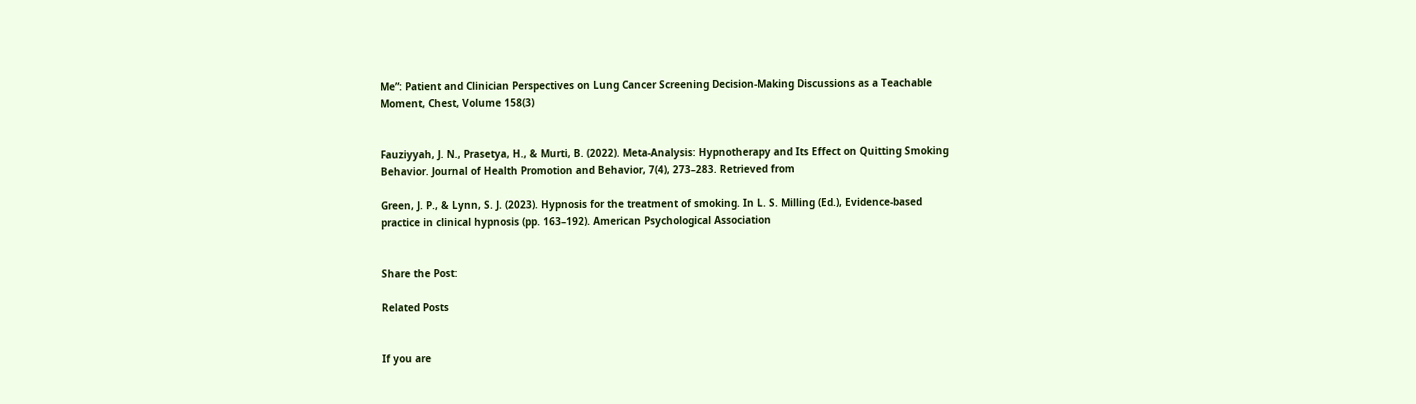Me”: Patient and Clinician Perspectives on Lung Cancer Screening Decision-Making Discussions as a Teachable Moment, Chest, Volume 158(3)


Fauziyyah, J. N., Prasetya, H., & Murti, B. (2022). Meta-Analysis: Hypnotherapy and Its Effect on Quitting Smoking Behavior. Journal of Health Promotion and Behavior, 7(4), 273–283. Retrieved from

Green, J. P., & Lynn, S. J. (2023). Hypnosis for the treatment of smoking. In L. S. Milling (Ed.), Evidence-based practice in clinical hypnosis (pp. 163–192). American Psychological Association


Share the Post:

Related Posts


If you are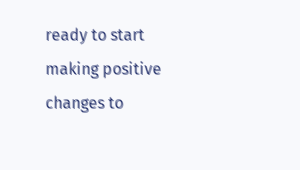ready to start making positive changes to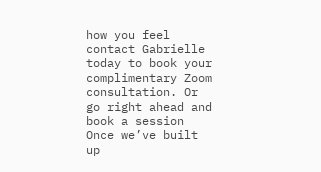how you feel contact Gabrielle today to book your complimentary Zoom consultation. Or go right ahead and book a session Once we’ve built up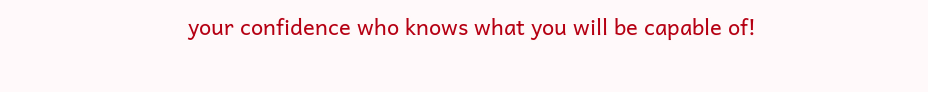your confidence who knows what you will be capable of!